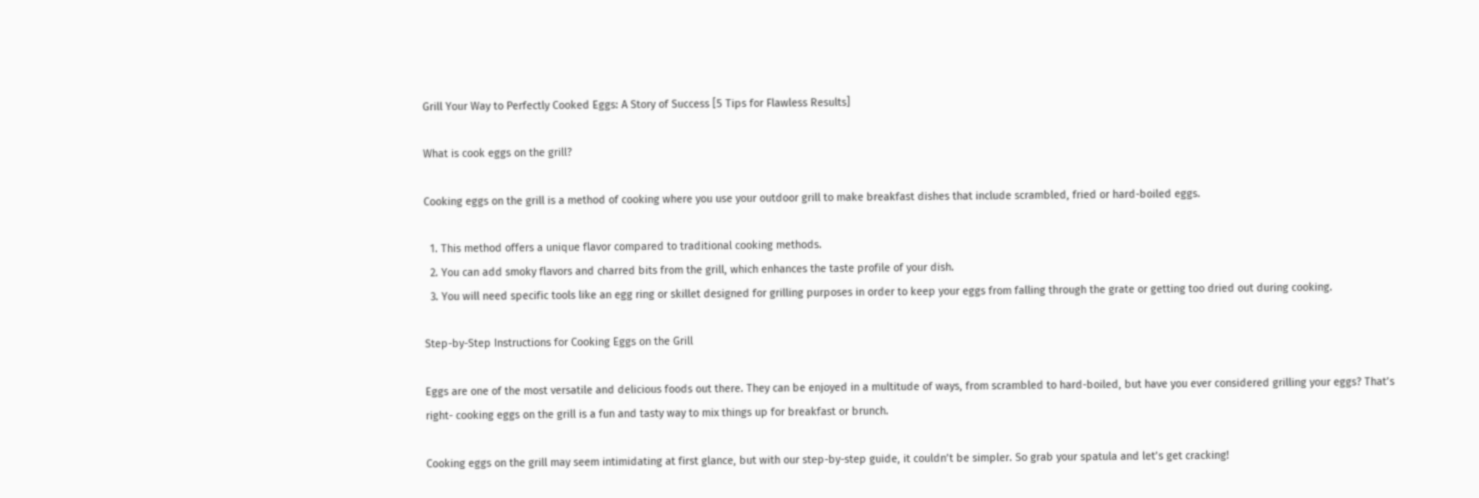Grill Your Way to Perfectly Cooked Eggs: A Story of Success [5 Tips for Flawless Results]

What is cook eggs on the grill?

Cooking eggs on the grill is a method of cooking where you use your outdoor grill to make breakfast dishes that include scrambled, fried or hard-boiled eggs.

  1. This method offers a unique flavor compared to traditional cooking methods.
  2. You can add smoky flavors and charred bits from the grill, which enhances the taste profile of your dish.
  3. You will need specific tools like an egg ring or skillet designed for grilling purposes in order to keep your eggs from falling through the grate or getting too dried out during cooking.

Step-by-Step Instructions for Cooking Eggs on the Grill

Eggs are one of the most versatile and delicious foods out there. They can be enjoyed in a multitude of ways, from scrambled to hard-boiled, but have you ever considered grilling your eggs? That’s right- cooking eggs on the grill is a fun and tasty way to mix things up for breakfast or brunch.

Cooking eggs on the grill may seem intimidating at first glance, but with our step-by-step guide, it couldn’t be simpler. So grab your spatula and let’s get cracking!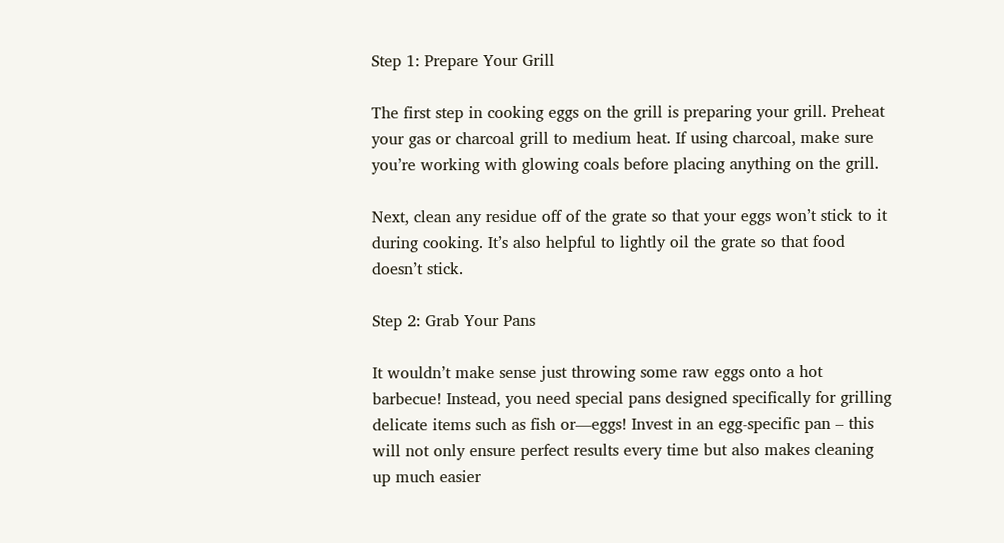Step 1: Prepare Your Grill

The first step in cooking eggs on the grill is preparing your grill. Preheat your gas or charcoal grill to medium heat. If using charcoal, make sure you’re working with glowing coals before placing anything on the grill.

Next, clean any residue off of the grate so that your eggs won’t stick to it during cooking. It’s also helpful to lightly oil the grate so that food doesn’t stick.

Step 2: Grab Your Pans

It wouldn’t make sense just throwing some raw eggs onto a hot barbecue! Instead, you need special pans designed specifically for grilling delicate items such as fish or—eggs! Invest in an egg-specific pan – this will not only ensure perfect results every time but also makes cleaning up much easier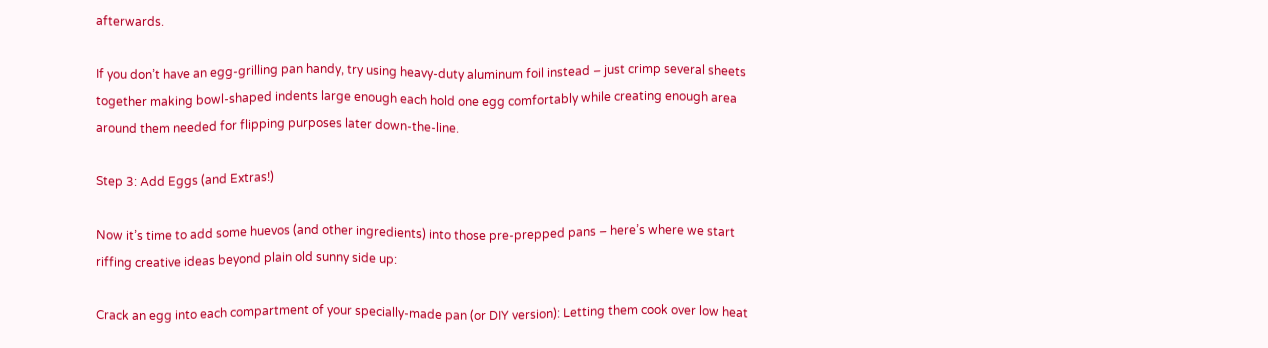afterwards.

If you don’t have an egg-grilling pan handy, try using heavy-duty aluminum foil instead – just crimp several sheets together making bowl-shaped indents large enough each hold one egg comfortably while creating enough area around them needed for flipping purposes later down-the-line.

Step 3: Add Eggs (and Extras!)

Now it’s time to add some huevos (and other ingredients) into those pre-prepped pans – here’s where we start riffing creative ideas beyond plain old sunny side up:

Crack an egg into each compartment of your specially-made pan (or DIY version): Letting them cook over low heat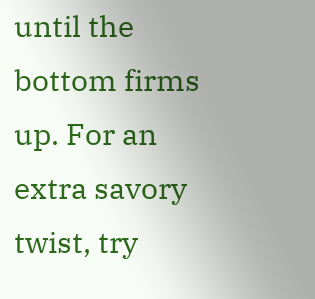until the bottom firms up. For an extra savory twist, try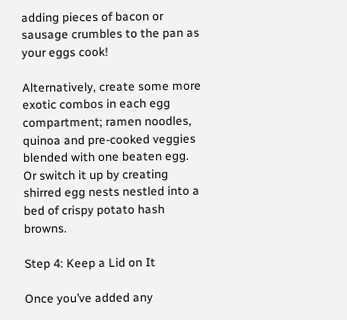adding pieces of bacon or sausage crumbles to the pan as your eggs cook!

Alternatively, create some more exotic combos in each egg compartment; ramen noodles, quinoa and pre-cooked veggies blended with one beaten egg. Or switch it up by creating shirred egg nests nestled into a bed of crispy potato hash browns.

Step 4: Keep a Lid on It

Once you’ve added any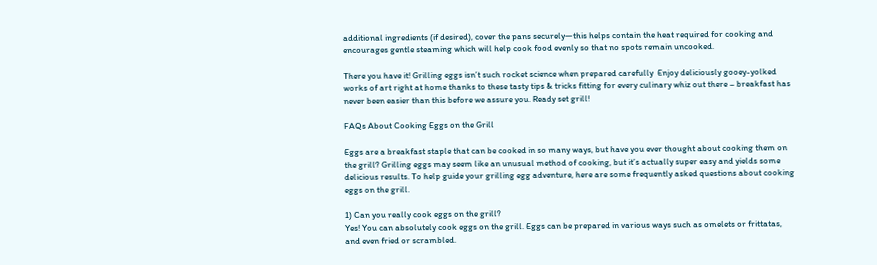additional ingredients (if desired), cover the pans securely—this helps contain the heat required for cooking and encourages gentle steaming which will help cook food evenly so that no spots remain uncooked.

There you have it! Grilling eggs isn’t such rocket science when prepared carefully  Enjoy deliciously gooey-yolked works of art right at home thanks to these tasty tips & tricks fitting for every culinary whiz out there – breakfast has never been easier than this before we assure you. Ready set grill!

FAQs About Cooking Eggs on the Grill

Eggs are a breakfast staple that can be cooked in so many ways, but have you ever thought about cooking them on the grill? Grilling eggs may seem like an unusual method of cooking, but it’s actually super easy and yields some delicious results. To help guide your grilling egg adventure, here are some frequently asked questions about cooking eggs on the grill.

1) Can you really cook eggs on the grill?
Yes! You can absolutely cook eggs on the grill. Eggs can be prepared in various ways such as omelets or frittatas, and even fried or scrambled.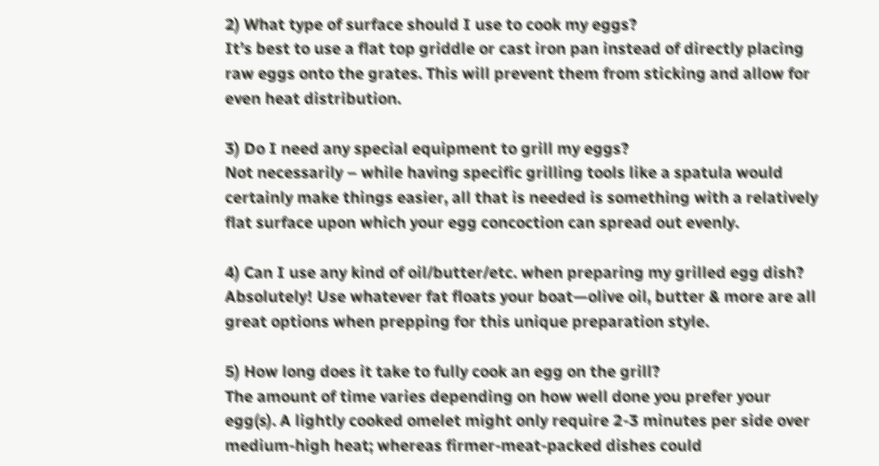2) What type of surface should I use to cook my eggs?
It’s best to use a flat top griddle or cast iron pan instead of directly placing raw eggs onto the grates. This will prevent them from sticking and allow for even heat distribution.

3) Do I need any special equipment to grill my eggs?
Not necessarily – while having specific grilling tools like a spatula would certainly make things easier, all that is needed is something with a relatively flat surface upon which your egg concoction can spread out evenly.

4) Can I use any kind of oil/butter/etc. when preparing my grilled egg dish?
Absolutely! Use whatever fat floats your boat—olive oil, butter & more are all great options when prepping for this unique preparation style.

5) How long does it take to fully cook an egg on the grill?
The amount of time varies depending on how well done you prefer your egg(s). A lightly cooked omelet might only require 2-3 minutes per side over medium-high heat; whereas firmer-meat-packed dishes could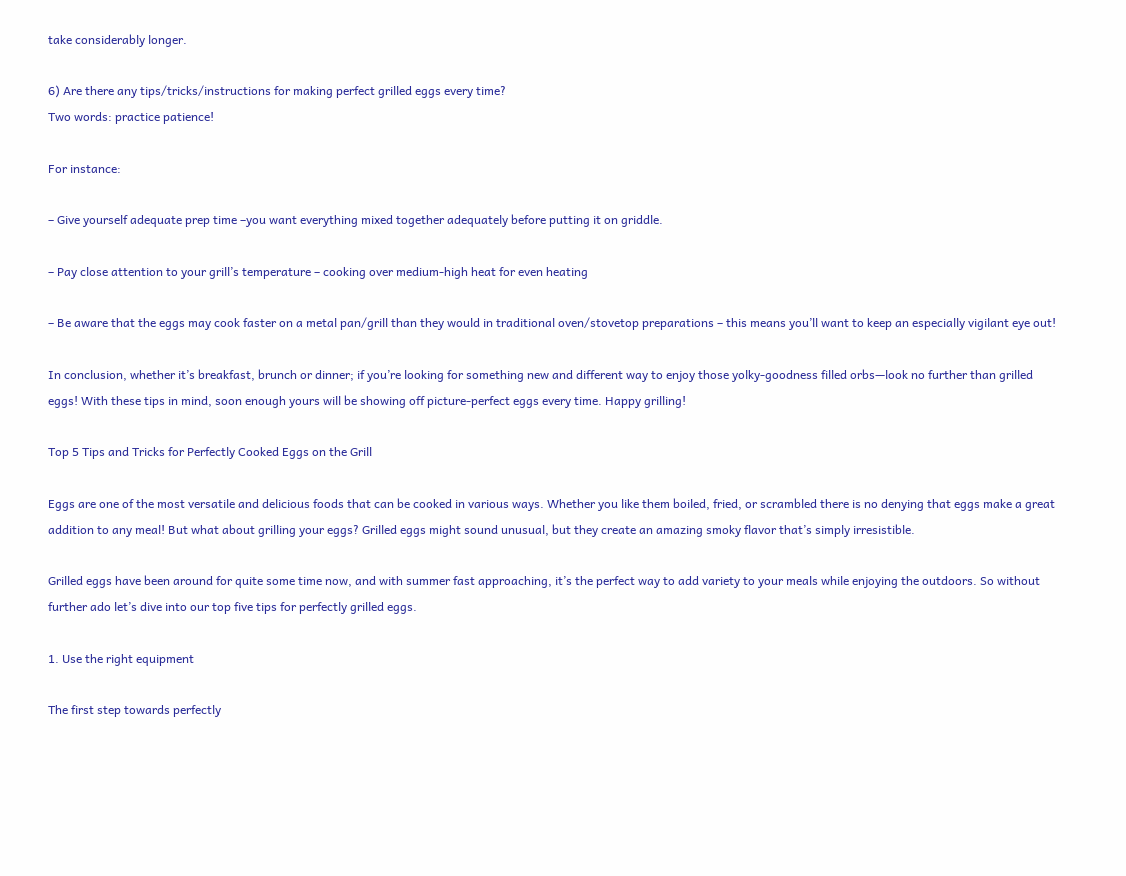take considerably longer.

6) Are there any tips/tricks/instructions for making perfect grilled eggs every time?
Two words: practice patience!

For instance:

– Give yourself adequate prep time –you want everything mixed together adequately before putting it on griddle.

– Pay close attention to your grill’s temperature – cooking over medium-high heat for even heating

– Be aware that the eggs may cook faster on a metal pan/grill than they would in traditional oven/stovetop preparations – this means you’ll want to keep an especially vigilant eye out!

In conclusion, whether it’s breakfast, brunch or dinner; if you’re looking for something new and different way to enjoy those yolky-goodness filled orbs—look no further than grilled eggs! With these tips in mind, soon enough yours will be showing off picture-perfect eggs every time. Happy grilling!

Top 5 Tips and Tricks for Perfectly Cooked Eggs on the Grill

Eggs are one of the most versatile and delicious foods that can be cooked in various ways. Whether you like them boiled, fried, or scrambled there is no denying that eggs make a great addition to any meal! But what about grilling your eggs? Grilled eggs might sound unusual, but they create an amazing smoky flavor that’s simply irresistible.

Grilled eggs have been around for quite some time now, and with summer fast approaching, it’s the perfect way to add variety to your meals while enjoying the outdoors. So without further ado let’s dive into our top five tips for perfectly grilled eggs.

1. Use the right equipment

The first step towards perfectly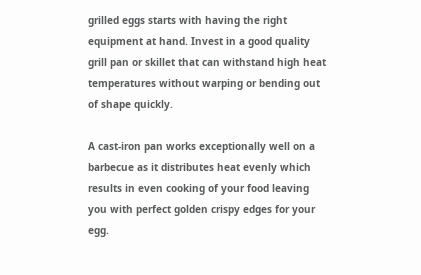grilled eggs starts with having the right equipment at hand. Invest in a good quality grill pan or skillet that can withstand high heat temperatures without warping or bending out of shape quickly.

A cast-iron pan works exceptionally well on a barbecue as it distributes heat evenly which results in even cooking of your food leaving you with perfect golden crispy edges for your egg.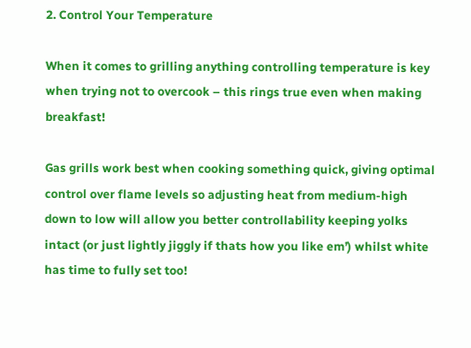2. Control Your Temperature

When it comes to grilling anything controlling temperature is key when trying not to overcook – this rings true even when making breakfast!

Gas grills work best when cooking something quick, giving optimal control over flame levels so adjusting heat from medium-high down to low will allow you better controllability keeping yolks intact (or just lightly jiggly if thats how you like em’) whilst white has time to fully set too!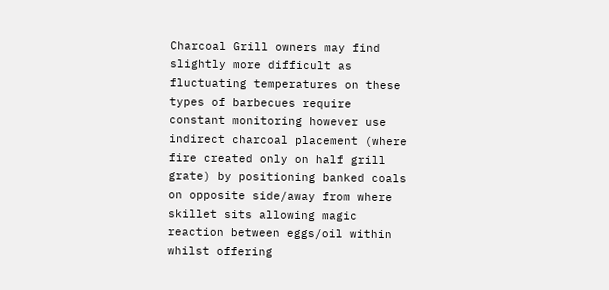Charcoal Grill owners may find slightly more difficult as fluctuating temperatures on these types of barbecues require constant monitoring however use indirect charcoal placement (where fire created only on half grill grate) by positioning banked coals on opposite side/away from where skillet sits allowing magic reaction between eggs/oil within whilst offering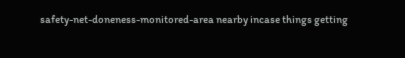safety-net-doneness-monitored-area nearby incase things getting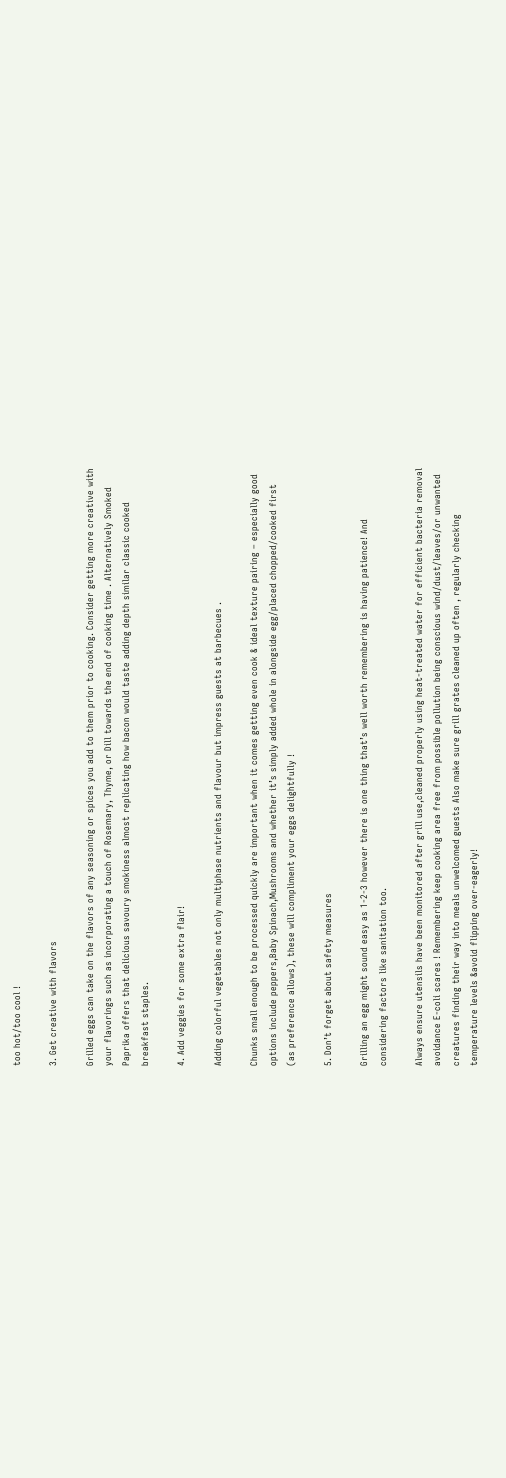too hot/too cool !

3. Get creative with flavors

Grilled eggs can take on the flavors of any seasoning or spices you add to them prior to cooking. Consider getting more creative with your flavorings such as incorporating a touch of Rosemary, Thyme, or Dill towards the end of cooking time . Alternatively Smoked Paprika offers that delicious savoury smokiness almost replicating how bacon would taste adding depth similar classic cooked breakfast staples.

4. Add veggies for some extra flair!

Adding colorful vegetables not only multiphase nutrients and flavour but impress guests at barbecues .

Chunks small enough to be processed quickly are important when it comes getting even cook & ideal texture pairing – especially good options include peppers,Baby Spinach,Mushrooms and whether it’s simply added whole in alongside egg/placed chopped/cooked first (as preference allows), these will compliment your eggs delightfully !

5. Don’t forget about safety measures

Grilling an egg might sound easy as 1-2-3 however there is one thing that’s well worth remembering is having patience! And considering factors like sanitation too.

Always ensure utensils have been monitored after grill use,cleaned properly using heat-treated water for efficient bacteria removal avoidance E-coli scares ! Remembering keep cooking area free from possible pollution being conscious wind/dust/leaves/or unwanted creatures finding their way into meals unwelcomed guests Also make sure grill grates cleaned up often , regularly checking temperature levels &avoid flipping over-eagerly!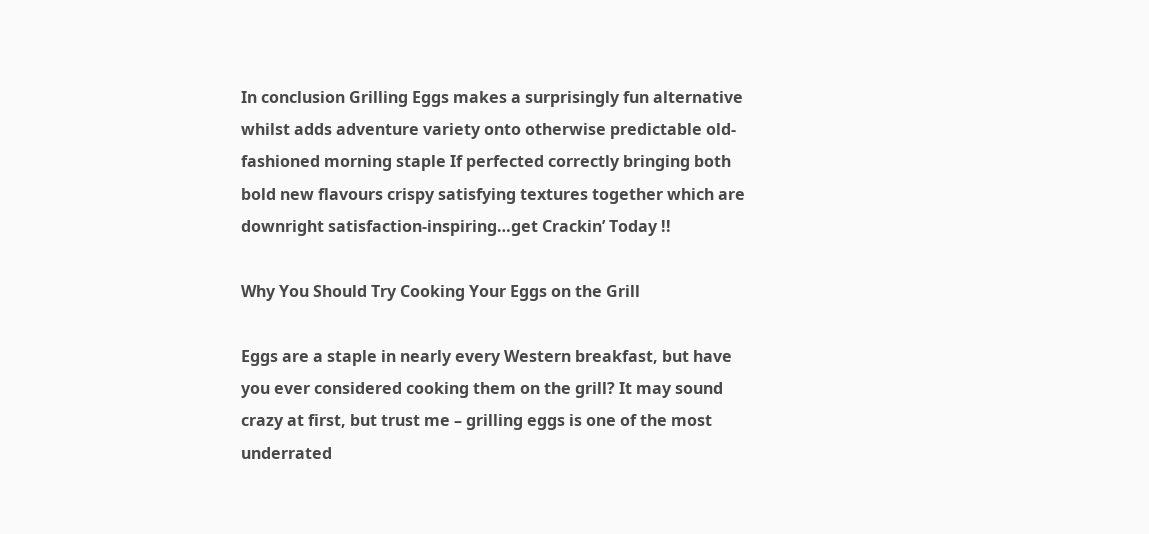In conclusion Grilling Eggs makes a surprisingly fun alternative whilst adds adventure variety onto otherwise predictable old-fashioned morning staple If perfected correctly bringing both bold new flavours crispy satisfying textures together which are downright satisfaction-inspiring…get Crackin’ Today !!

Why You Should Try Cooking Your Eggs on the Grill

Eggs are a staple in nearly every Western breakfast, but have you ever considered cooking them on the grill? It may sound crazy at first, but trust me – grilling eggs is one of the most underrated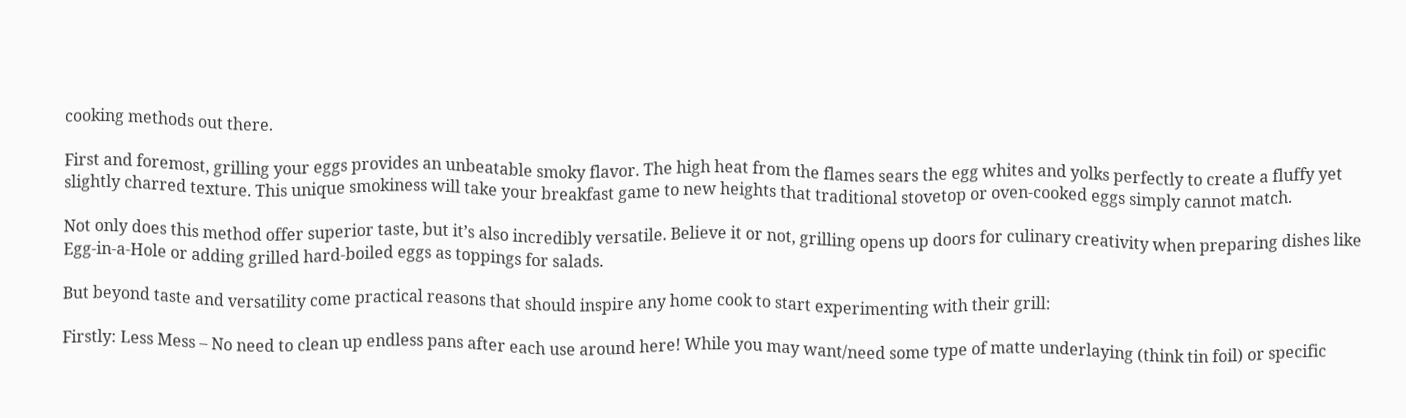cooking methods out there.

First and foremost, grilling your eggs provides an unbeatable smoky flavor. The high heat from the flames sears the egg whites and yolks perfectly to create a fluffy yet slightly charred texture. This unique smokiness will take your breakfast game to new heights that traditional stovetop or oven-cooked eggs simply cannot match.

Not only does this method offer superior taste, but it’s also incredibly versatile. Believe it or not, grilling opens up doors for culinary creativity when preparing dishes like Egg-in-a-Hole or adding grilled hard-boiled eggs as toppings for salads.

But beyond taste and versatility come practical reasons that should inspire any home cook to start experimenting with their grill:

Firstly: Less Mess – No need to clean up endless pans after each use around here! While you may want/need some type of matte underlaying (think tin foil) or specific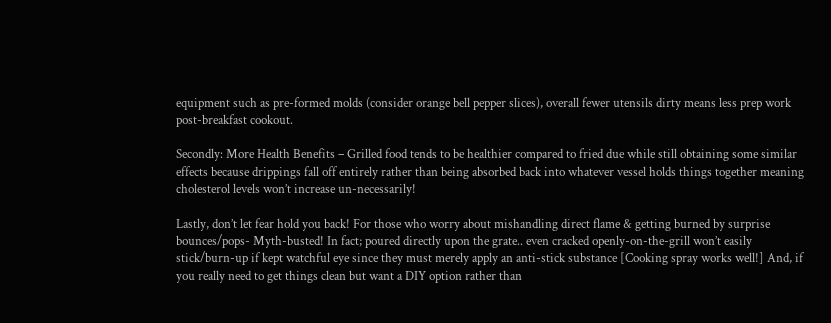equipment such as pre-formed molds (consider orange bell pepper slices), overall fewer utensils dirty means less prep work post-breakfast cookout.

Secondly: More Health Benefits – Grilled food tends to be healthier compared to fried due while still obtaining some similar effects because drippings fall off entirely rather than being absorbed back into whatever vessel holds things together meaning cholesterol levels won’t increase un-necessarily!

Lastly, don’t let fear hold you back! For those who worry about mishandling direct flame & getting burned by surprise bounces/pops- Myth-busted! In fact; poured directly upon the grate.. even cracked openly-on-the-grill won’t easily stick/burn-up if kept watchful eye since they must merely apply an anti-stick substance [Cooking spray works well!] And, if you really need to get things clean but want a DIY option rather than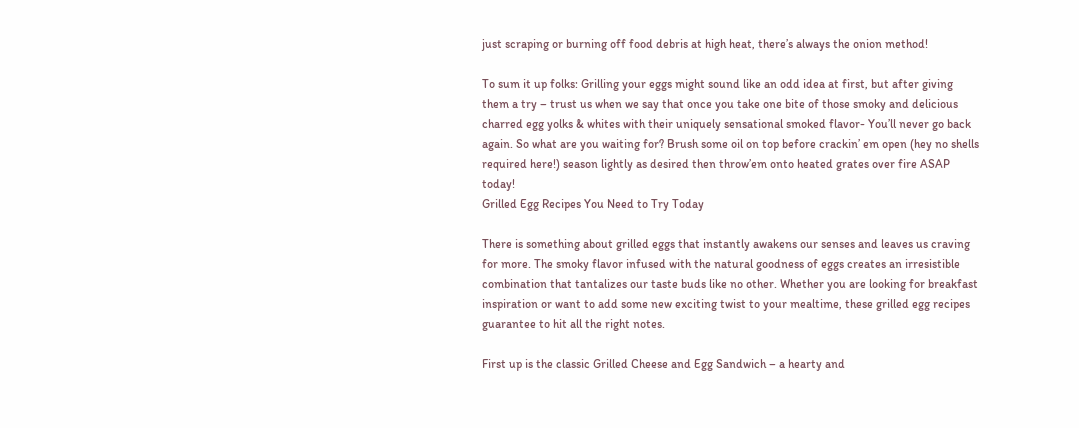just scraping or burning off food debris at high heat, there’s always the onion method!

To sum it up folks: Grilling your eggs might sound like an odd idea at first, but after giving them a try – trust us when we say that once you take one bite of those smoky and delicious charred egg yolks & whites with their uniquely sensational smoked flavor- You’ll never go back again. So what are you waiting for? Brush some oil on top before crackin’ em open (hey no shells required here!) season lightly as desired then throw’em onto heated grates over fire ASAP today!
Grilled Egg Recipes You Need to Try Today

There is something about grilled eggs that instantly awakens our senses and leaves us craving for more. The smoky flavor infused with the natural goodness of eggs creates an irresistible combination that tantalizes our taste buds like no other. Whether you are looking for breakfast inspiration or want to add some new exciting twist to your mealtime, these grilled egg recipes guarantee to hit all the right notes.

First up is the classic Grilled Cheese and Egg Sandwich – a hearty and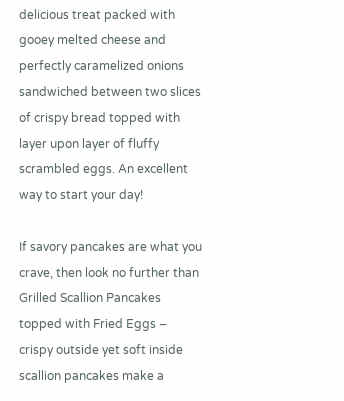delicious treat packed with gooey melted cheese and perfectly caramelized onions sandwiched between two slices of crispy bread topped with layer upon layer of fluffy scrambled eggs. An excellent way to start your day!

If savory pancakes are what you crave, then look no further than Grilled Scallion Pancakes topped with Fried Eggs – crispy outside yet soft inside scallion pancakes make a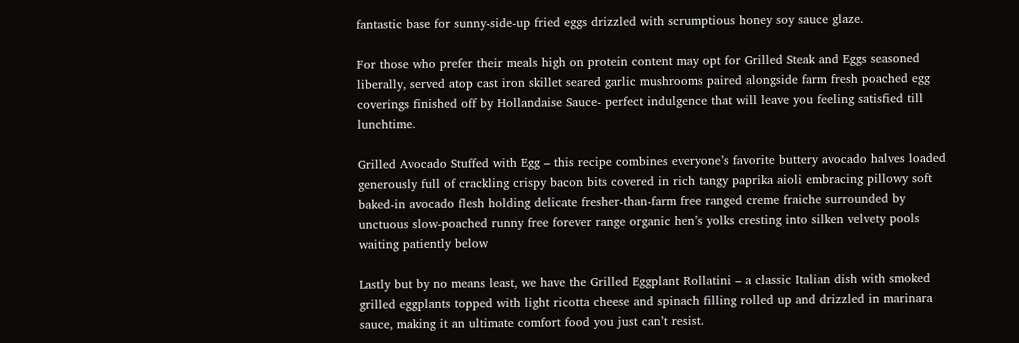fantastic base for sunny-side-up fried eggs drizzled with scrumptious honey soy sauce glaze.

For those who prefer their meals high on protein content may opt for Grilled Steak and Eggs seasoned liberally, served atop cast iron skillet seared garlic mushrooms paired alongside farm fresh poached egg coverings finished off by Hollandaise Sauce- perfect indulgence that will leave you feeling satisfied till lunchtime.

Grilled Avocado Stuffed with Egg – this recipe combines everyone’s favorite buttery avocado halves loaded generously full of crackling crispy bacon bits covered in rich tangy paprika aioli embracing pillowy soft baked-in avocado flesh holding delicate fresher-than-farm free ranged creme fraiche surrounded by unctuous slow-poached runny free forever range organic hen’s yolks cresting into silken velvety pools waiting patiently below

Lastly but by no means least, we have the Grilled Eggplant Rollatini – a classic Italian dish with smoked grilled eggplants topped with light ricotta cheese and spinach filling rolled up and drizzled in marinara sauce, making it an ultimate comfort food you just can’t resist.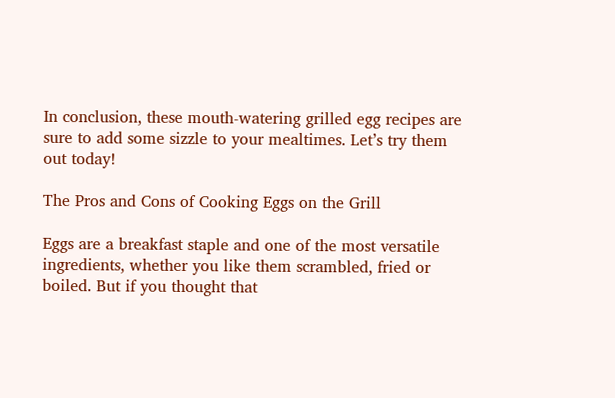In conclusion, these mouth-watering grilled egg recipes are sure to add some sizzle to your mealtimes. Let’s try them out today!

The Pros and Cons of Cooking Eggs on the Grill

Eggs are a breakfast staple and one of the most versatile ingredients, whether you like them scrambled, fried or boiled. But if you thought that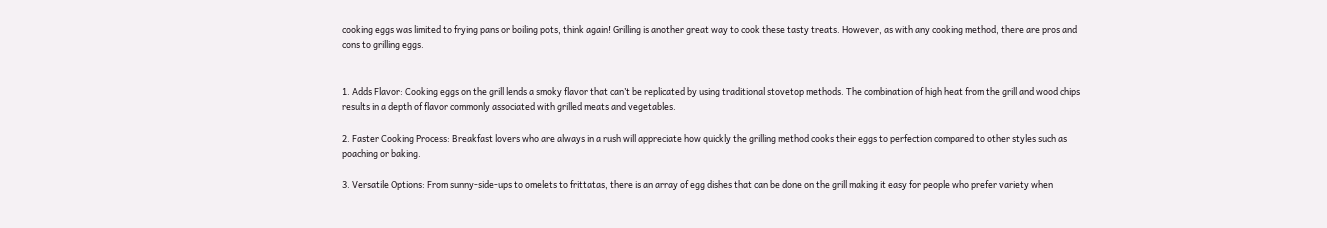cooking eggs was limited to frying pans or boiling pots, think again! Grilling is another great way to cook these tasty treats. However, as with any cooking method, there are pros and cons to grilling eggs.


1. Adds Flavor: Cooking eggs on the grill lends a smoky flavor that can’t be replicated by using traditional stovetop methods. The combination of high heat from the grill and wood chips results in a depth of flavor commonly associated with grilled meats and vegetables.

2. Faster Cooking Process: Breakfast lovers who are always in a rush will appreciate how quickly the grilling method cooks their eggs to perfection compared to other styles such as poaching or baking.

3. Versatile Options: From sunny-side-ups to omelets to frittatas, there is an array of egg dishes that can be done on the grill making it easy for people who prefer variety when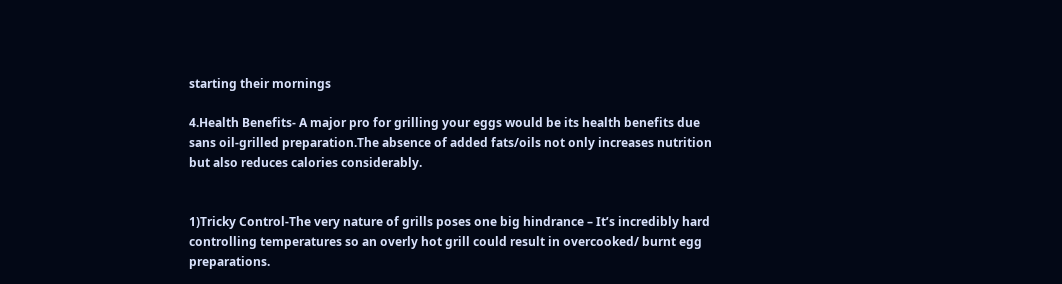starting their mornings

4.Health Benefits- A major pro for grilling your eggs would be its health benefits due sans oil-grilled preparation.The absence of added fats/oils not only increases nutrition but also reduces calories considerably.


1)Tricky Control-The very nature of grills poses one big hindrance – It’s incredibly hard controlling temperatures so an overly hot grill could result in overcooked/ burnt egg preparations.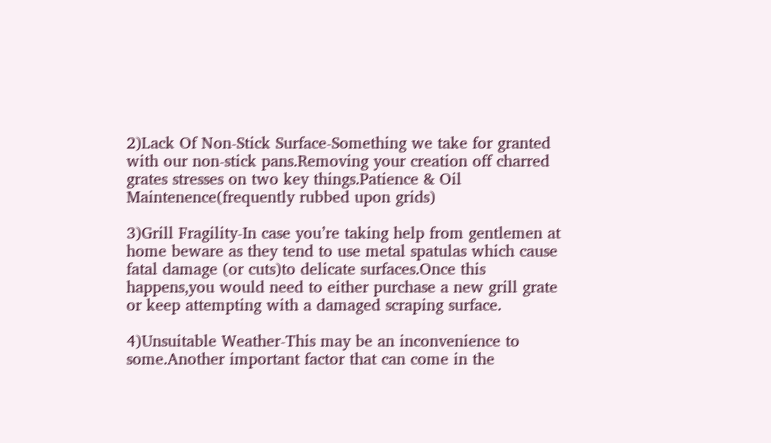2)Lack Of Non-Stick Surface-Something we take for granted with our non-stick pans.Removing your creation off charred grates stresses on two key things.Patience & Oil Maintenence(frequently rubbed upon grids)

3)Grill Fragility-In case you’re taking help from gentlemen at home beware as they tend to use metal spatulas which cause fatal damage (or cuts)to delicate surfaces.Once this happens,you would need to either purchase a new grill grate or keep attempting with a damaged scraping surface.

4)Unsuitable Weather-This may be an inconvenience to some.Another important factor that can come in the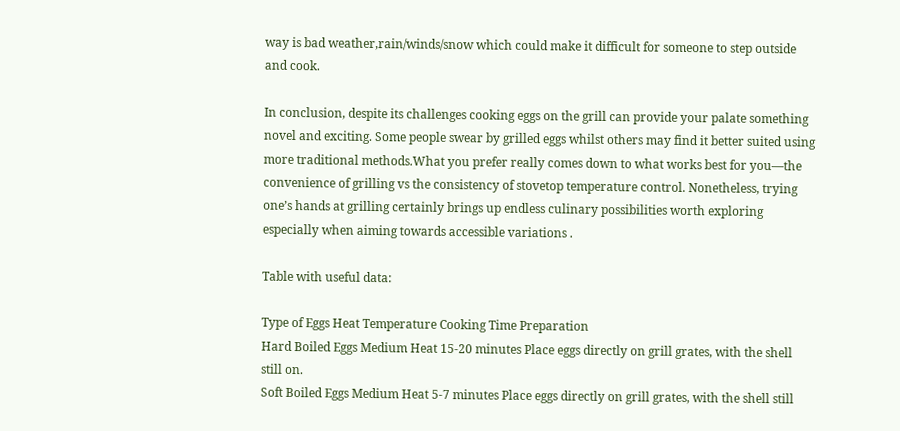way is bad weather,rain/winds/snow which could make it difficult for someone to step outside and cook.

In conclusion, despite its challenges cooking eggs on the grill can provide your palate something novel and exciting. Some people swear by grilled eggs whilst others may find it better suited using more traditional methods.What you prefer really comes down to what works best for you—the convenience of grilling vs the consistency of stovetop temperature control. Nonetheless, trying one’s hands at grilling certainly brings up endless culinary possibilities worth exploring especially when aiming towards accessible variations .

Table with useful data:

Type of Eggs Heat Temperature Cooking Time Preparation
Hard Boiled Eggs Medium Heat 15-20 minutes Place eggs directly on grill grates, with the shell still on.
Soft Boiled Eggs Medium Heat 5-7 minutes Place eggs directly on grill grates, with the shell still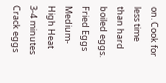on. Cook for less time than hard boiled eggs.
Fried Eggs Medium-High Heat 3-4 minutes Crack eggs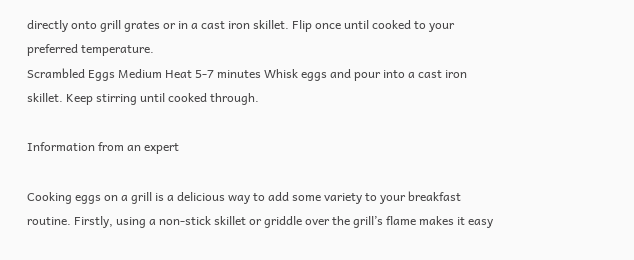directly onto grill grates or in a cast iron skillet. Flip once until cooked to your preferred temperature.
Scrambled Eggs Medium Heat 5-7 minutes Whisk eggs and pour into a cast iron skillet. Keep stirring until cooked through.

Information from an expert

Cooking eggs on a grill is a delicious way to add some variety to your breakfast routine. Firstly, using a non-stick skillet or griddle over the grill’s flame makes it easy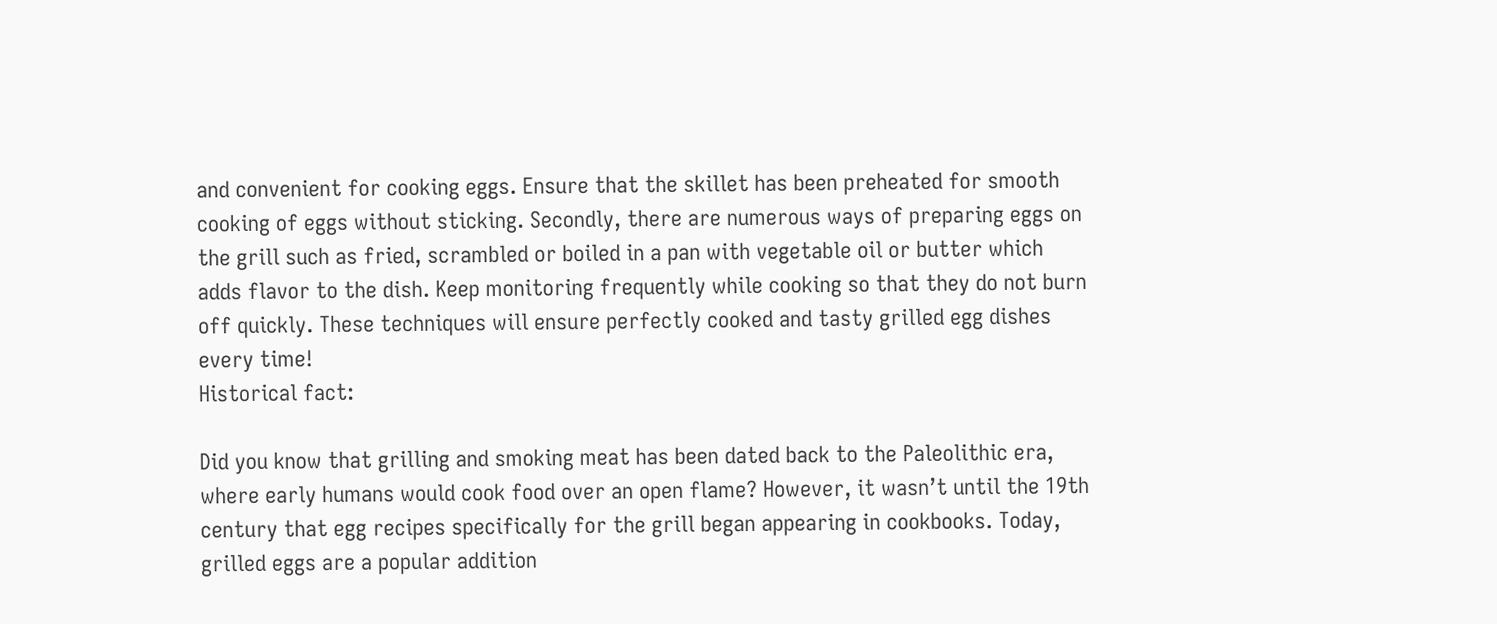and convenient for cooking eggs. Ensure that the skillet has been preheated for smooth cooking of eggs without sticking. Secondly, there are numerous ways of preparing eggs on the grill such as fried, scrambled or boiled in a pan with vegetable oil or butter which adds flavor to the dish. Keep monitoring frequently while cooking so that they do not burn off quickly. These techniques will ensure perfectly cooked and tasty grilled egg dishes every time!
Historical fact:

Did you know that grilling and smoking meat has been dated back to the Paleolithic era, where early humans would cook food over an open flame? However, it wasn’t until the 19th century that egg recipes specifically for the grill began appearing in cookbooks. Today, grilled eggs are a popular addition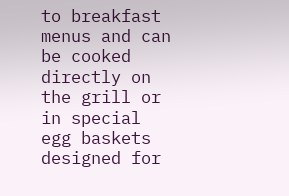to breakfast menus and can be cooked directly on the grill or in special egg baskets designed for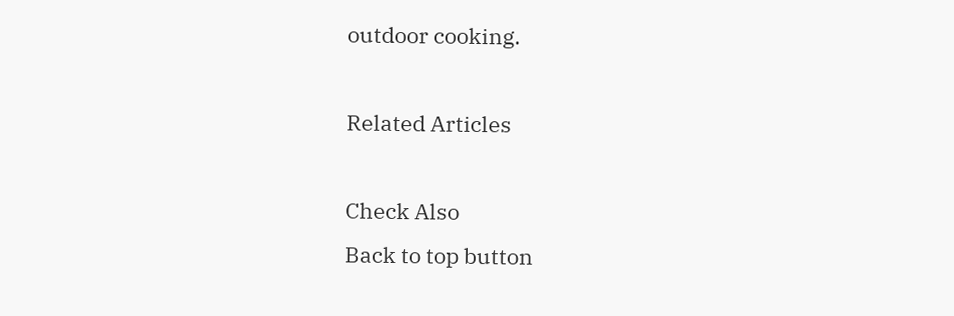outdoor cooking.

Related Articles

Check Also
Back to top button